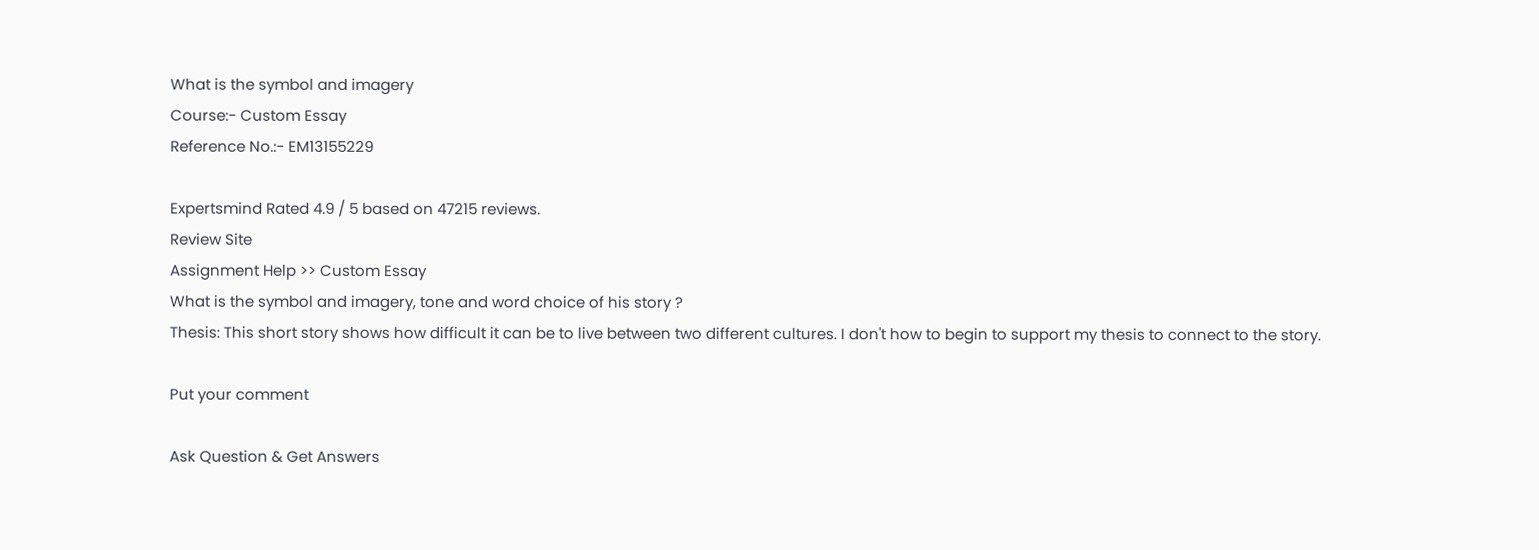What is the symbol and imagery
Course:- Custom Essay
Reference No.:- EM13155229

Expertsmind Rated 4.9 / 5 based on 47215 reviews.
Review Site
Assignment Help >> Custom Essay
What is the symbol and imagery, tone and word choice of his story ?
Thesis: This short story shows how difficult it can be to live between two different cultures. I don't how to begin to support my thesis to connect to the story.

Put your comment

Ask Question & Get Answers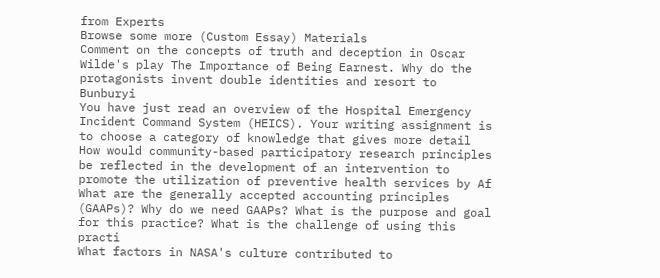from Experts
Browse some more (Custom Essay) Materials
Comment on the concepts of truth and deception in Oscar Wilde's play The Importance of Being Earnest. Why do the protagonists invent double identities and resort to Bunburyi
You have just read an overview of the Hospital Emergency Incident Command System (HEICS). Your writing assignment is to choose a category of knowledge that gives more detail
How would community-based participatory research principles be reflected in the development of an intervention to promote the utilization of preventive health services by Af
What are the generally accepted accounting principles (GAAPs)? Why do we need GAAPs? What is the purpose and goal for this practice? What is the challenge of using this practi
What factors in NASA's culture contributed to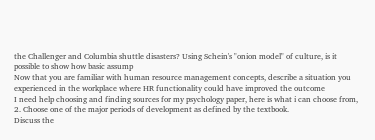the Challenger and Columbia shuttle disasters? Using Schein's "onion model" of culture, is it possible to show how basic assump
Now that you are familiar with human resource management concepts, describe a situation you experienced in the workplace where HR functionality could have improved the outcome
I need help choosing and finding sources for my psychology paper, here is what i can choose from, 2. Choose one of the major periods of development as defined by the textbook.
Discuss the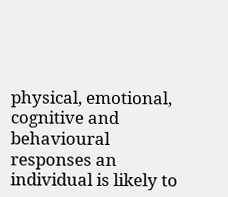physical, emotional, cognitive and behavioural responses an individual is likely to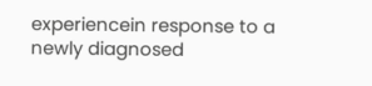experiencein response to a newly diagnosed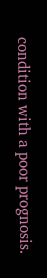condition with a poor prognosis.